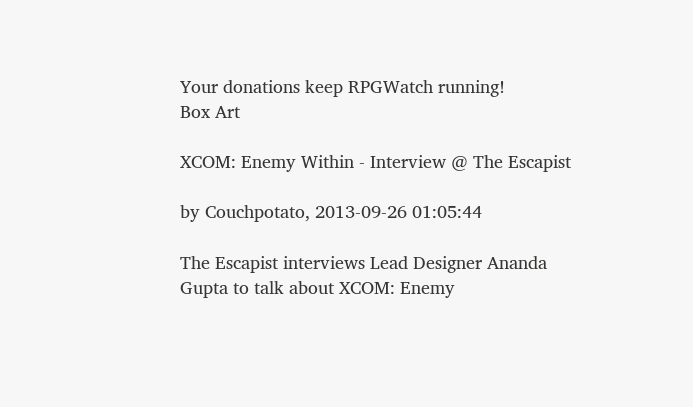Your donations keep RPGWatch running!
Box Art

XCOM: Enemy Within - Interview @ The Escapist

by Couchpotato, 2013-09-26 01:05:44

The Escapist interviews Lead Designer Ananda Gupta to talk about XCOM: Enemy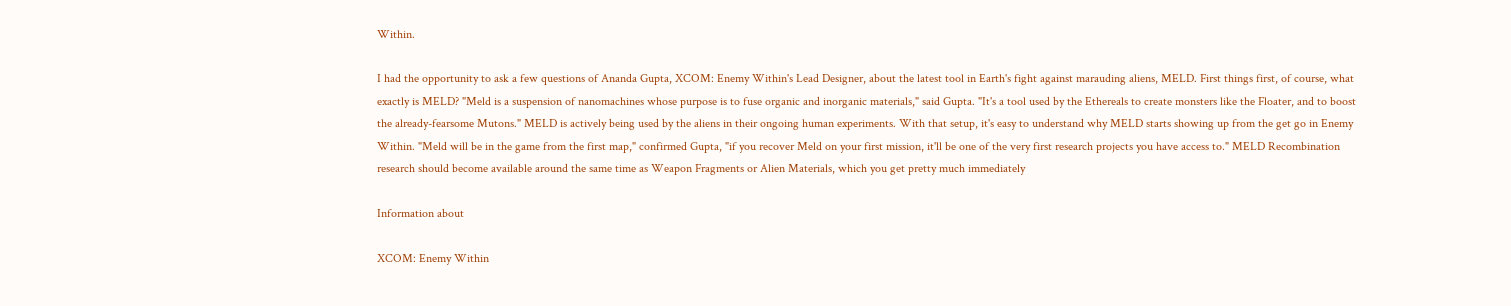Within.

I had the opportunity to ask a few questions of Ananda Gupta, XCOM: Enemy Within's Lead Designer, about the latest tool in Earth's fight against marauding aliens, MELD. First things first, of course, what exactly is MELD? "Meld is a suspension of nanomachines whose purpose is to fuse organic and inorganic materials," said Gupta. "It's a tool used by the Ethereals to create monsters like the Floater, and to boost the already-fearsome Mutons." MELD is actively being used by the aliens in their ongoing human experiments. With that setup, it's easy to understand why MELD starts showing up from the get go in Enemy Within. "Meld will be in the game from the first map," confirmed Gupta, "if you recover Meld on your first mission, it'll be one of the very first research projects you have access to." MELD Recombination research should become available around the same time as Weapon Fragments or Alien Materials, which you get pretty much immediately

Information about

XCOM: Enemy Within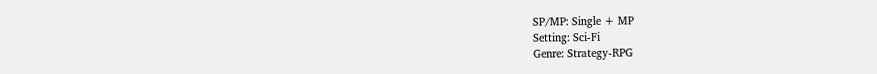SP/MP: Single + MP
Setting: Sci-Fi
Genre: Strategy-RPG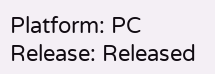Platform: PC
Release: Released